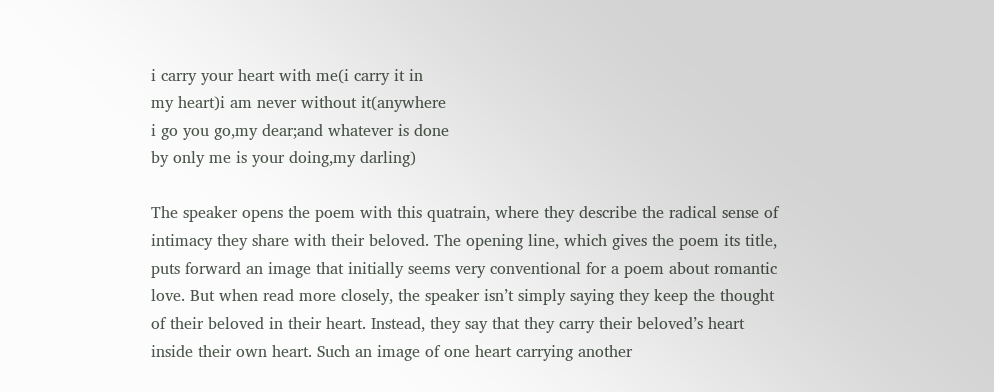i carry your heart with me(i carry it in
my heart)i am never without it(anywhere
i go you go,my dear;and whatever is done
by only me is your doing,my darling)

The speaker opens the poem with this quatrain, where they describe the radical sense of intimacy they share with their beloved. The opening line, which gives the poem its title, puts forward an image that initially seems very conventional for a poem about romantic love. But when read more closely, the speaker isn’t simply saying they keep the thought of their beloved in their heart. Instead, they say that they carry their beloved’s heart inside their own heart. Such an image of one heart carrying another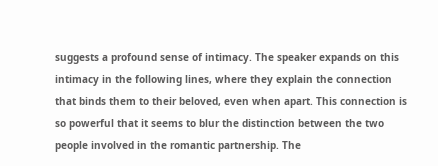suggests a profound sense of intimacy. The speaker expands on this intimacy in the following lines, where they explain the connection that binds them to their beloved, even when apart. This connection is so powerful that it seems to blur the distinction between the two people involved in the romantic partnership. The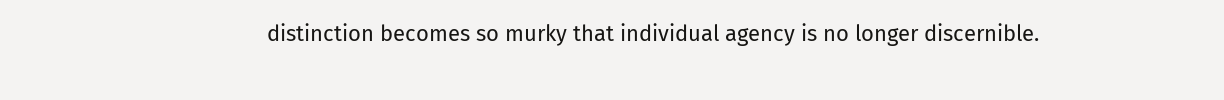distinction becomes so murky that individual agency is no longer discernible.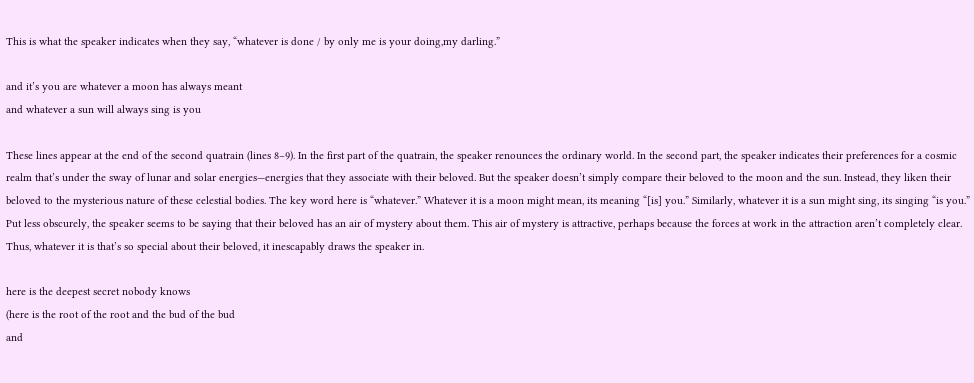This is what the speaker indicates when they say, “whatever is done / by only me is your doing,my darling.”

and it’s you are whatever a moon has always meant
and whatever a sun will always sing is you

These lines appear at the end of the second quatrain (lines 8–9). In the first part of the quatrain, the speaker renounces the ordinary world. In the second part, the speaker indicates their preferences for a cosmic realm that’s under the sway of lunar and solar energies—energies that they associate with their beloved. But the speaker doesn’t simply compare their beloved to the moon and the sun. Instead, they liken their beloved to the mysterious nature of these celestial bodies. The key word here is “whatever.” Whatever it is a moon might mean, its meaning “[is] you.” Similarly, whatever it is a sun might sing, its singing “is you.” Put less obscurely, the speaker seems to be saying that their beloved has an air of mystery about them. This air of mystery is attractive, perhaps because the forces at work in the attraction aren’t completely clear. Thus, whatever it is that’s so special about their beloved, it inescapably draws the speaker in.

here is the deepest secret nobody knows
(here is the root of the root and the bud of the bud
and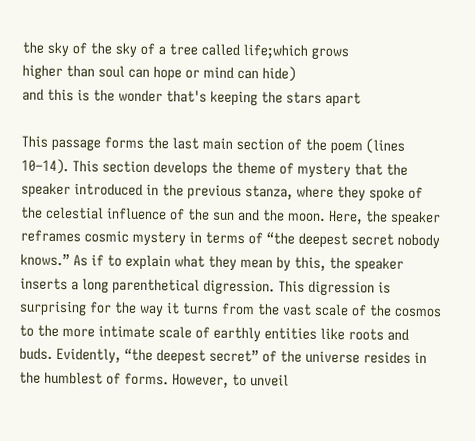the sky of the sky of a tree called life;which grows
higher than soul can hope or mind can hide)
and this is the wonder that's keeping the stars apart

This passage forms the last main section of the poem (lines 10–14). This section develops the theme of mystery that the speaker introduced in the previous stanza, where they spoke of the celestial influence of the sun and the moon. Here, the speaker reframes cosmic mystery in terms of “the deepest secret nobody knows.” As if to explain what they mean by this, the speaker inserts a long parenthetical digression. This digression is surprising for the way it turns from the vast scale of the cosmos to the more intimate scale of earthly entities like roots and buds. Evidently, “the deepest secret” of the universe resides in the humblest of forms. However, to unveil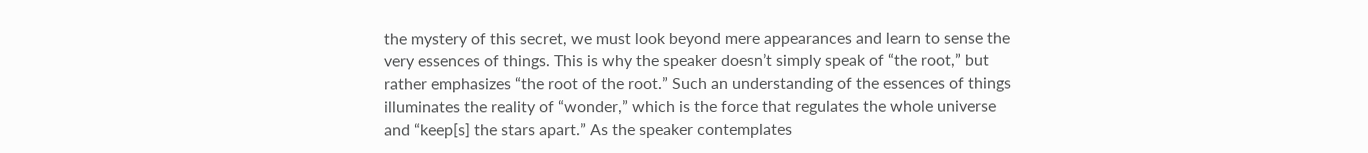the mystery of this secret, we must look beyond mere appearances and learn to sense the very essences of things. This is why the speaker doesn’t simply speak of “the root,” but rather emphasizes “the root of the root.” Such an understanding of the essences of things illuminates the reality of “wonder,” which is the force that regulates the whole universe and “keep[s] the stars apart.” As the speaker contemplates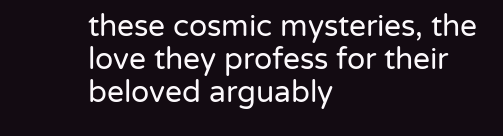these cosmic mysteries, the love they profess for their beloved arguably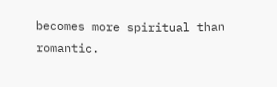becomes more spiritual than romantic.